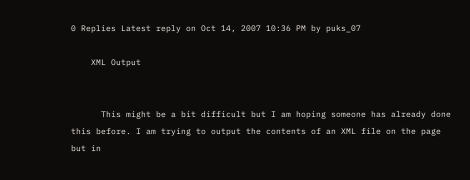0 Replies Latest reply on Oct 14, 2007 10:36 PM by puks_07

    XML Output


      This might be a bit difficult but I am hoping someone has already done this before. I am trying to output the contents of an XML file on the page but in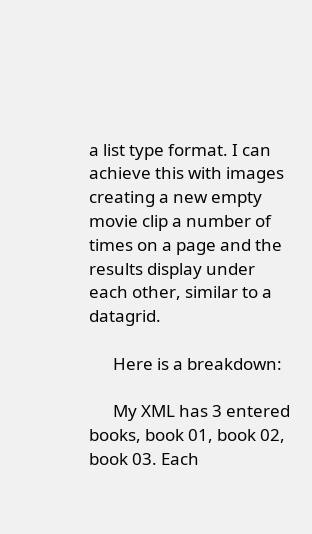a list type format. I can achieve this with images creating a new empty movie clip a number of times on a page and the results display under each other, similar to a datagrid.

      Here is a breakdown:

      My XML has 3 entered books, book 01, book 02, book 03. Each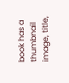book has a thumbnail image, title,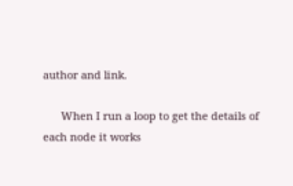author and link.

      When I run a loop to get the details of each node it works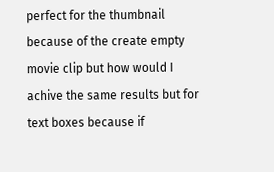perfect for the thumbnail because of the create empty movie clip but how would I achive the same results but for text boxes because if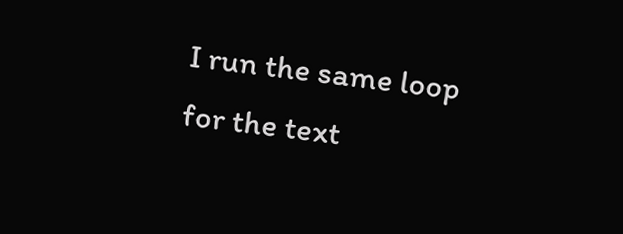I run the same loop for the text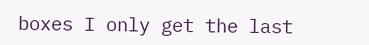boxes I only get the last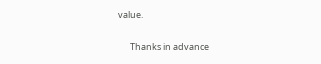value.

      Thanks in advance